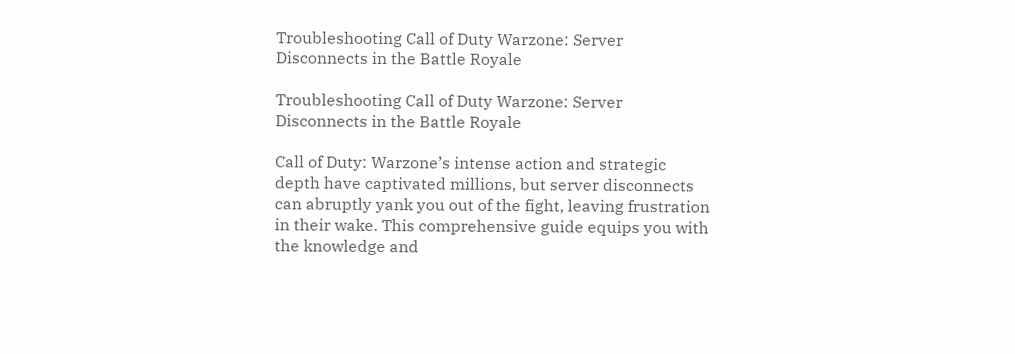Troubleshooting Call of Duty Warzone: Server Disconnects in the Battle Royale

Troubleshooting Call of Duty Warzone: Server Disconnects in the Battle Royale

Call of Duty: Warzone’s intense action and strategic depth have captivated millions, but server disconnects can abruptly yank you out of the fight, leaving frustration in their wake. This comprehensive guide equips you with the knowledge and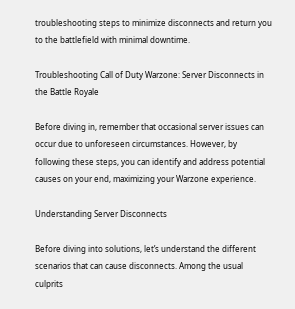troubleshooting steps to minimize disconnects and return you to the battlefield with minimal downtime.

Troubleshooting Call of Duty Warzone: Server Disconnects in the Battle Royale

Before diving in, remember that occasional server issues can occur due to unforeseen circumstances. However, by following these steps, you can identify and address potential causes on your end, maximizing your Warzone experience.

Understanding Server Disconnects

Before diving into solutions, let’s understand the different scenarios that can cause disconnects. Among the usual culprits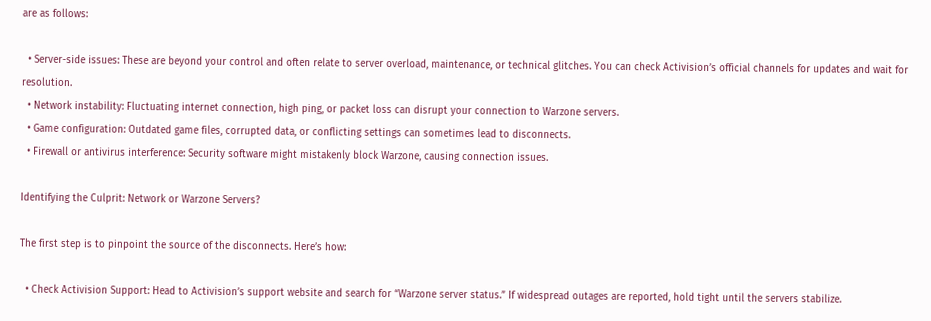are as follows:

  • Server-side issues: These are beyond your control and often relate to server overload, maintenance, or technical glitches. You can check Activision’s official channels for updates and wait for resolution.
  • Network instability: Fluctuating internet connection, high ping, or packet loss can disrupt your connection to Warzone servers.
  • Game configuration: Outdated game files, corrupted data, or conflicting settings can sometimes lead to disconnects.
  • Firewall or antivirus interference: Security software might mistakenly block Warzone, causing connection issues.

Identifying the Culprit: Network or Warzone Servers?

The first step is to pinpoint the source of the disconnects. Here’s how:

  • Check Activision Support: Head to Activision’s support website and search for “Warzone server status.” If widespread outages are reported, hold tight until the servers stabilize.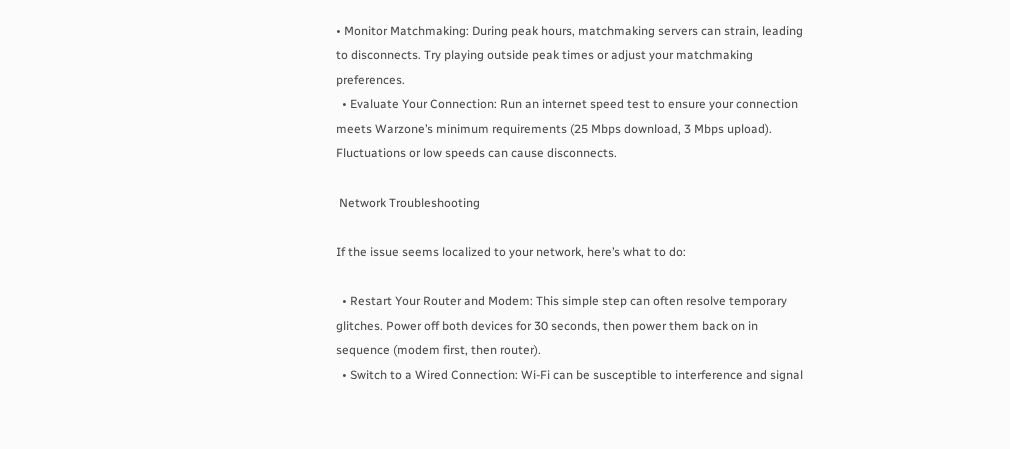• Monitor Matchmaking: During peak hours, matchmaking servers can strain, leading to disconnects. Try playing outside peak times or adjust your matchmaking preferences.
  • Evaluate Your Connection: Run an internet speed test to ensure your connection meets Warzone’s minimum requirements (25 Mbps download, 3 Mbps upload). Fluctuations or low speeds can cause disconnects.

 Network Troubleshooting

If the issue seems localized to your network, here’s what to do:

  • Restart Your Router and Modem: This simple step can often resolve temporary glitches. Power off both devices for 30 seconds, then power them back on in sequence (modem first, then router).
  • Switch to a Wired Connection: Wi-Fi can be susceptible to interference and signal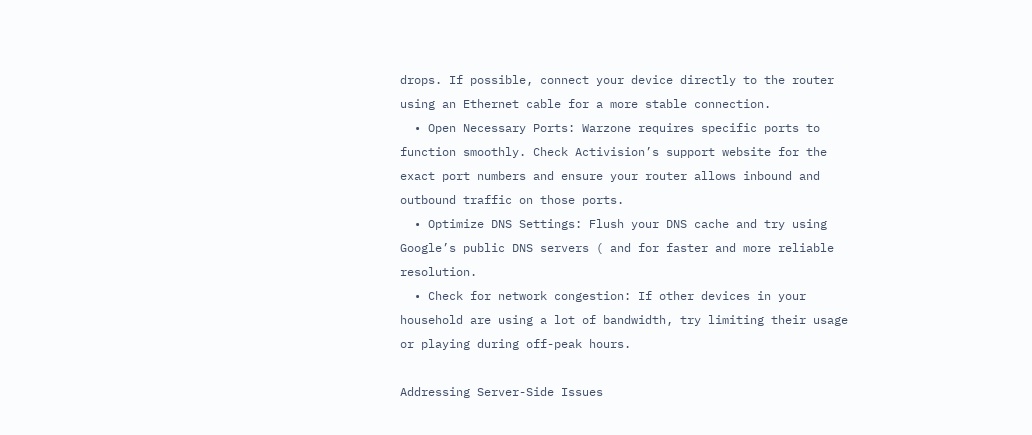drops. If possible, connect your device directly to the router using an Ethernet cable for a more stable connection.
  • Open Necessary Ports: Warzone requires specific ports to function smoothly. Check Activision’s support website for the exact port numbers and ensure your router allows inbound and outbound traffic on those ports.
  • Optimize DNS Settings: Flush your DNS cache and try using Google’s public DNS servers ( and for faster and more reliable resolution.
  • Check for network congestion: If other devices in your household are using a lot of bandwidth, try limiting their usage or playing during off-peak hours.

Addressing Server-Side Issues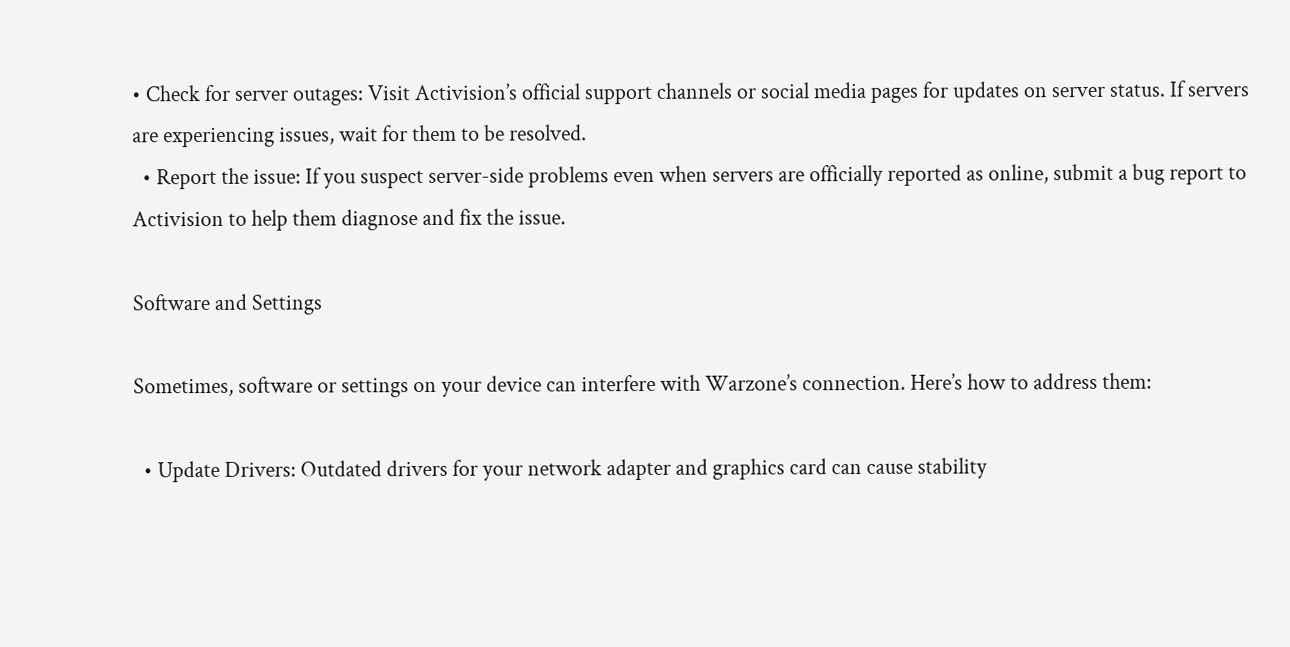• Check for server outages: Visit Activision’s official support channels or social media pages for updates on server status. If servers are experiencing issues, wait for them to be resolved.
  • Report the issue: If you suspect server-side problems even when servers are officially reported as online, submit a bug report to Activision to help them diagnose and fix the issue.

Software and Settings

Sometimes, software or settings on your device can interfere with Warzone’s connection. Here’s how to address them:

  • Update Drivers: Outdated drivers for your network adapter and graphics card can cause stability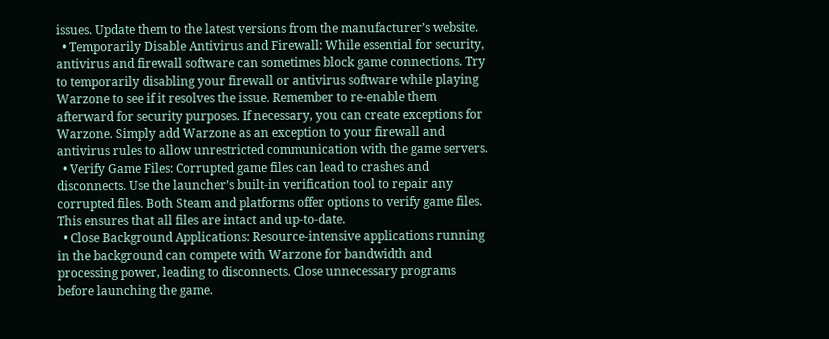issues. Update them to the latest versions from the manufacturer’s website.
  • Temporarily Disable Antivirus and Firewall: While essential for security, antivirus and firewall software can sometimes block game connections. Try to temporarily disabling your firewall or antivirus software while playing Warzone to see if it resolves the issue. Remember to re-enable them afterward for security purposes. If necessary, you can create exceptions for Warzone. Simply add Warzone as an exception to your firewall and antivirus rules to allow unrestricted communication with the game servers.
  • Verify Game Files: Corrupted game files can lead to crashes and disconnects. Use the launcher’s built-in verification tool to repair any corrupted files. Both Steam and platforms offer options to verify game files. This ensures that all files are intact and up-to-date.
  • Close Background Applications: Resource-intensive applications running in the background can compete with Warzone for bandwidth and processing power, leading to disconnects. Close unnecessary programs before launching the game.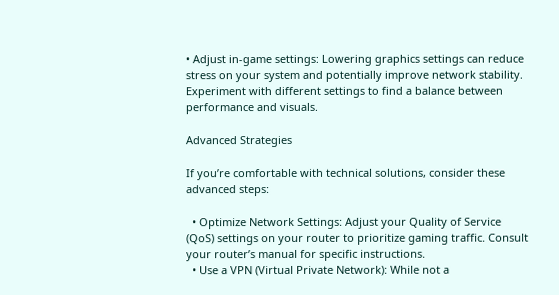• Adjust in-game settings: Lowering graphics settings can reduce stress on your system and potentially improve network stability. Experiment with different settings to find a balance between performance and visuals.

Advanced Strategies

If you’re comfortable with technical solutions, consider these advanced steps:

  • Optimize Network Settings: Adjust your Quality of Service (QoS) settings on your router to prioritize gaming traffic. Consult your router’s manual for specific instructions.
  • Use a VPN (Virtual Private Network): While not a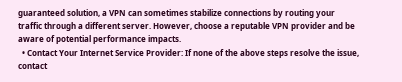guaranteed solution, a VPN can sometimes stabilize connections by routing your traffic through a different server. However, choose a reputable VPN provider and be aware of potential performance impacts.
  • Contact Your Internet Service Provider: If none of the above steps resolve the issue, contact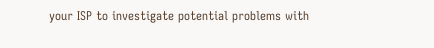your ISP to investigate potential problems with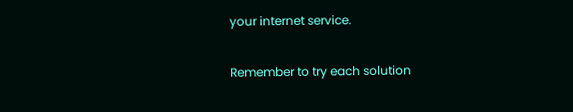your internet service.

Remember to try each solution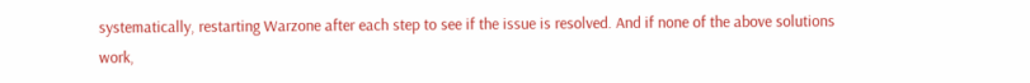systematically, restarting Warzone after each step to see if the issue is resolved. And if none of the above solutions work,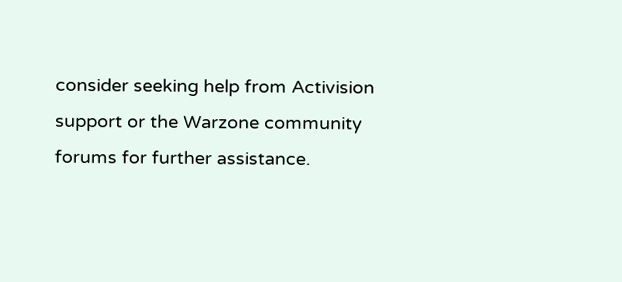consider seeking help from Activision support or the Warzone community forums for further assistance.